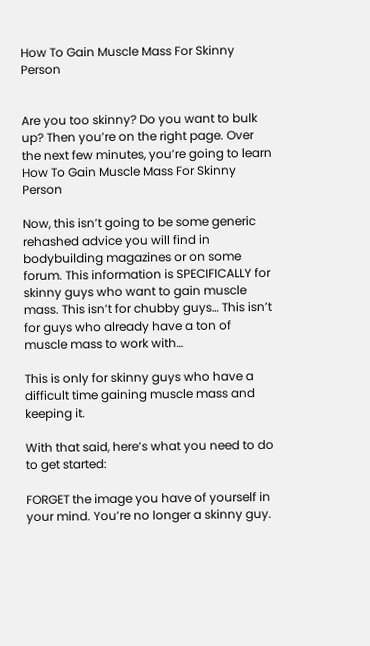How To Gain Muscle Mass For Skinny Person


Are you too skinny? Do you want to bulk up? Then you’re on the right page. Over the next few minutes, you’re going to learn How To Gain Muscle Mass For Skinny Person

Now, this isn’t going to be some generic rehashed advice you will find in bodybuilding magazines or on some forum. This information is SPECIFICALLY for skinny guys who want to gain muscle mass. This isn’t for chubby guys… This isn’t for guys who already have a ton of muscle mass to work with…

This is only for skinny guys who have a difficult time gaining muscle mass and keeping it.

With that said, here’s what you need to do to get started:

FORGET the image you have of yourself in your mind. You’re no longer a skinny guy.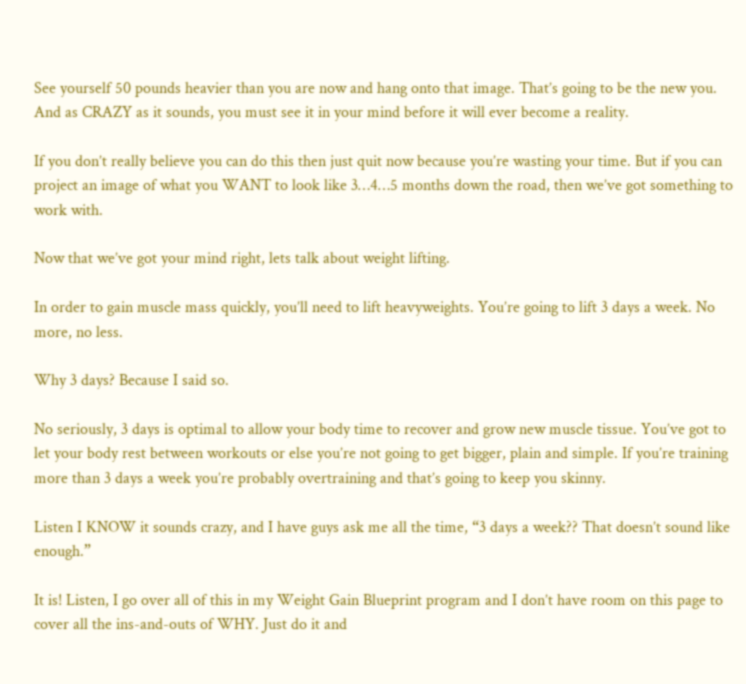See yourself 50 pounds heavier than you are now and hang onto that image. That’s going to be the new you. And as CRAZY as it sounds, you must see it in your mind before it will ever become a reality.

If you don’t really believe you can do this then just quit now because you’re wasting your time. But if you can project an image of what you WANT to look like 3…4…5 months down the road, then we’ve got something to work with.

Now that we’ve got your mind right, lets talk about weight lifting.

In order to gain muscle mass quickly, you’ll need to lift heavyweights. You’re going to lift 3 days a week. No more, no less.

Why 3 days? Because I said so.

No seriously, 3 days is optimal to allow your body time to recover and grow new muscle tissue. You’ve got to let your body rest between workouts or else you’re not going to get bigger, plain and simple. If you’re training more than 3 days a week you’re probably overtraining and that’s going to keep you skinny.

Listen I KNOW it sounds crazy, and I have guys ask me all the time, “3 days a week?? That doesn’t sound like enough.”

It is! Listen, I go over all of this in my Weight Gain Blueprint program and I don’t have room on this page to cover all the ins-and-outs of WHY. Just do it and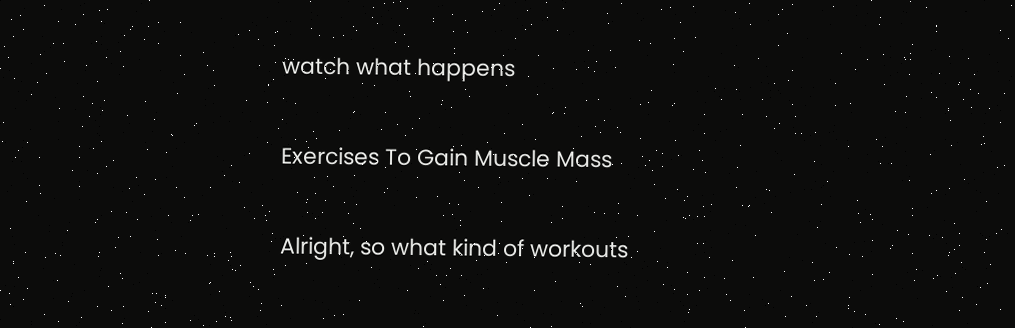watch what happens

Exercises To Gain Muscle Mass

Alright, so what kind of workouts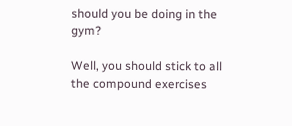should you be doing in the gym?

Well, you should stick to all the compound exercises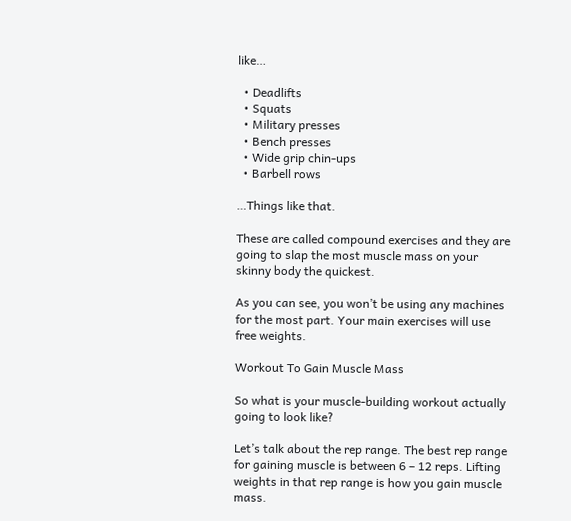like…

  • Deadlifts
  • Squats
  • Military presses
  • Bench presses
  • Wide grip chin-ups
  • Barbell rows

…Things like that.

These are called compound exercises and they are going to slap the most muscle mass on your skinny body the quickest.

As you can see, you won’t be using any machines for the most part. Your main exercises will use free weights.

Workout To Gain Muscle Mass

So what is your muscle-building workout actually going to look like?

Let’s talk about the rep range. The best rep range for gaining muscle is between 6 – 12 reps. Lifting weights in that rep range is how you gain muscle mass.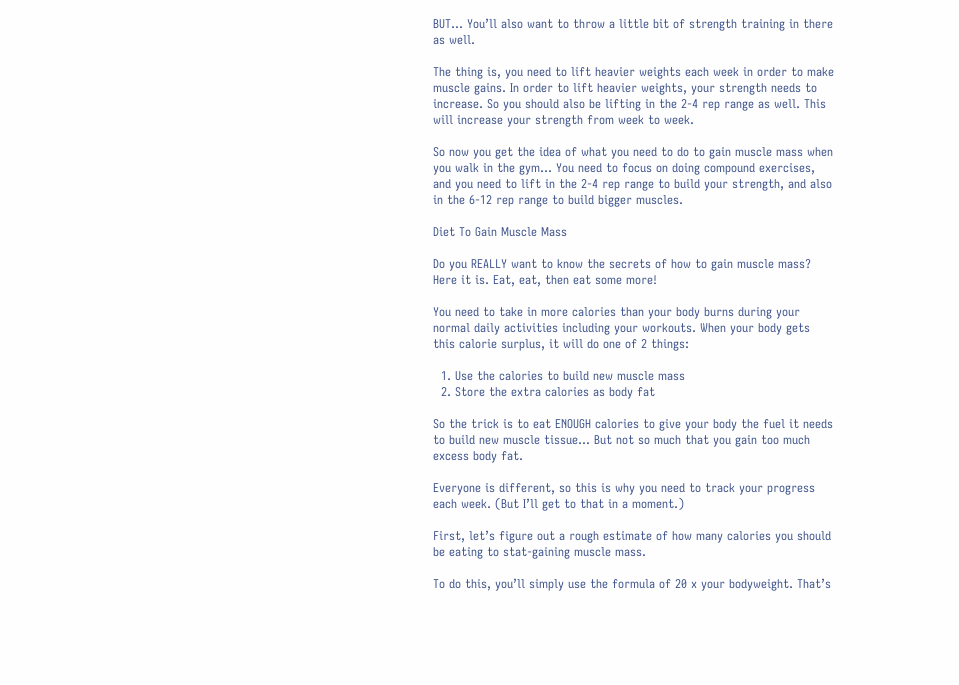BUT… You’ll also want to throw a little bit of strength training in there as well.

The thing is, you need to lift heavier weights each week in order to make muscle gains. In order to lift heavier weights, your strength needs to increase. So you should also be lifting in the 2-4 rep range as well. This will increase your strength from week to week.

So now you get the idea of what you need to do to gain muscle mass when you walk in the gym… You need to focus on doing compound exercises, and you need to lift in the 2-4 rep range to build your strength, and also in the 6-12 rep range to build bigger muscles.

Diet To Gain Muscle Mass

Do you REALLY want to know the secrets of how to gain muscle mass? Here it is. Eat, eat, then eat some more!

You need to take in more calories than your body burns during your normal daily activities including your workouts. When your body gets this calorie surplus, it will do one of 2 things:

  1. Use the calories to build new muscle mass
  2. Store the extra calories as body fat

So the trick is to eat ENOUGH calories to give your body the fuel it needs to build new muscle tissue… But not so much that you gain too much excess body fat.

Everyone is different, so this is why you need to track your progress each week. (But I’ll get to that in a moment.)

First, let’s figure out a rough estimate of how many calories you should be eating to stat-gaining muscle mass.

To do this, you’ll simply use the formula of 20 x your bodyweight. That’s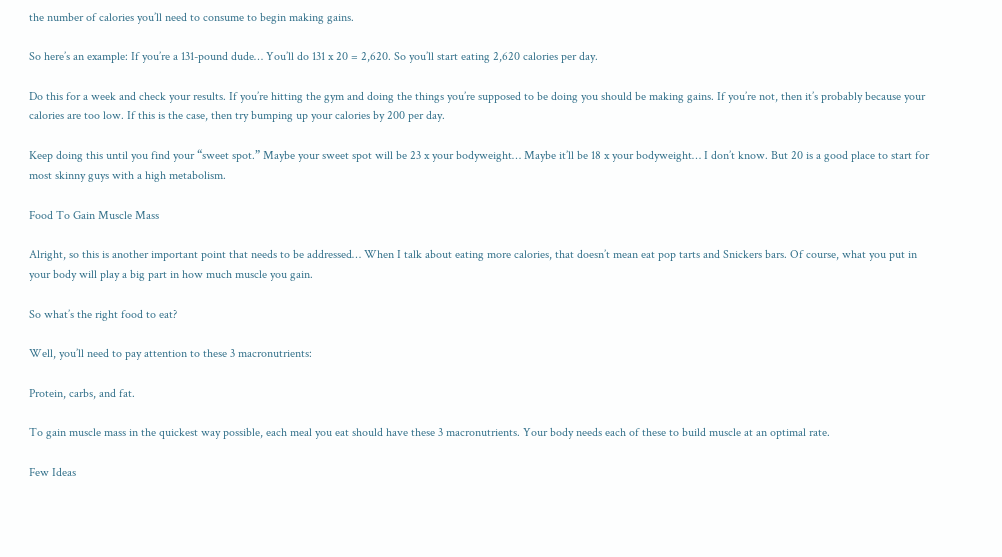the number of calories you’ll need to consume to begin making gains.

So here’s an example: If you’re a 131-pound dude… You’ll do 131 x 20 = 2,620. So you’ll start eating 2,620 calories per day.

Do this for a week and check your results. If you’re hitting the gym and doing the things you’re supposed to be doing you should be making gains. If you’re not, then it’s probably because your calories are too low. If this is the case, then try bumping up your calories by 200 per day.

Keep doing this until you find your “sweet spot.” Maybe your sweet spot will be 23 x your bodyweight… Maybe it’ll be 18 x your bodyweight… I don’t know. But 20 is a good place to start for most skinny guys with a high metabolism.

Food To Gain Muscle Mass

Alright, so this is another important point that needs to be addressed… When I talk about eating more calories, that doesn’t mean eat pop tarts and Snickers bars. Of course, what you put in your body will play a big part in how much muscle you gain.

So what’s the right food to eat?

Well, you’ll need to pay attention to these 3 macronutrients:

Protein, carbs, and fat.

To gain muscle mass in the quickest way possible, each meal you eat should have these 3 macronutrients. Your body needs each of these to build muscle at an optimal rate.

Few Ideas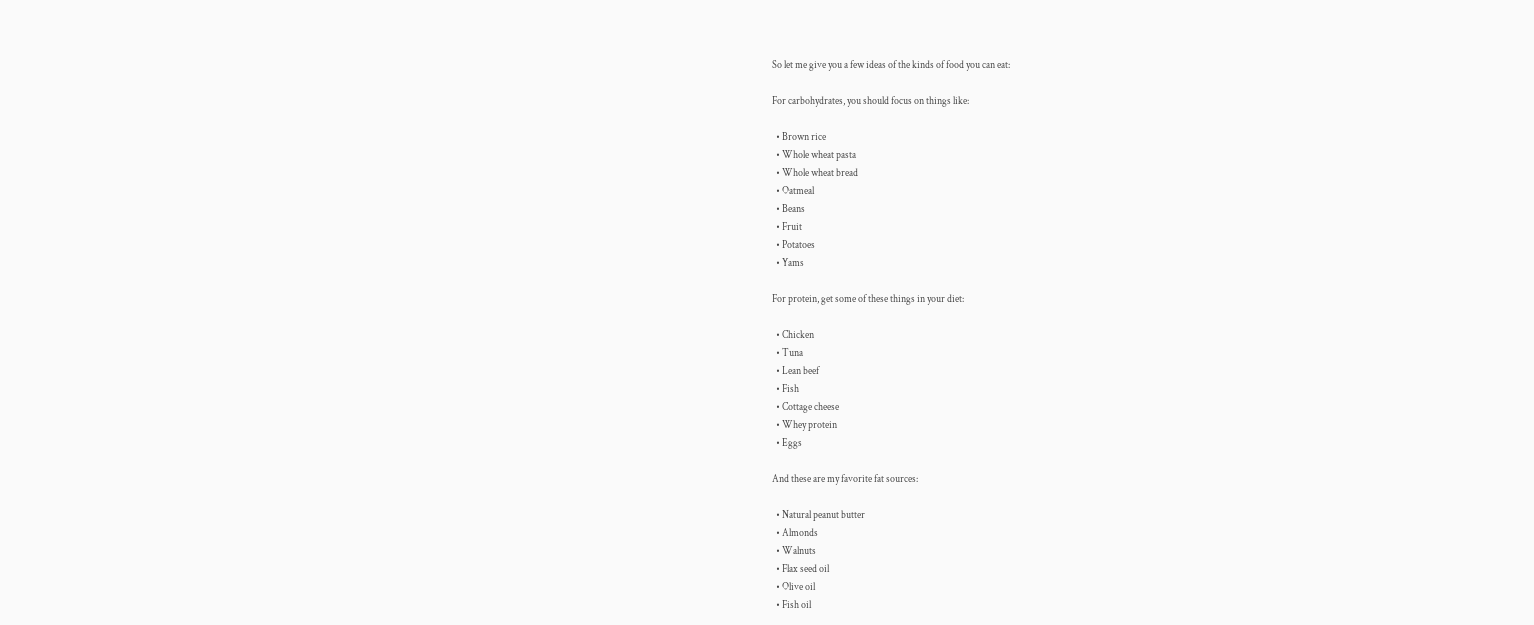So let me give you a few ideas of the kinds of food you can eat:

For carbohydrates, you should focus on things like:

  • Brown rice
  • Whole wheat pasta
  • Whole wheat bread
  • Oatmeal
  • Beans
  • Fruit
  • Potatoes
  • Yams

For protein, get some of these things in your diet:

  • Chicken
  • Tuna
  • Lean beef
  • Fish
  • Cottage cheese
  • Whey protein
  • Eggs

And these are my favorite fat sources:

  • Natural peanut butter
  • Almonds
  • Walnuts
  • Flax seed oil
  • Olive oil
  • Fish oil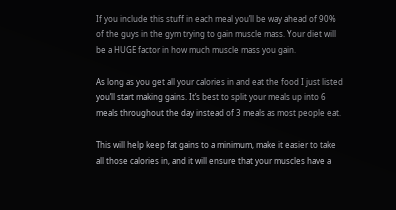If you include this stuff in each meal you’ll be way ahead of 90% of the guys in the gym trying to gain muscle mass. Your diet will be a HUGE factor in how much muscle mass you gain.

As long as you get all your calories in and eat the food I just listed you’ll start making gains. It’s best to split your meals up into 6 meals throughout the day instead of 3 meals as most people eat.

This will help keep fat gains to a minimum, make it easier to take all those calories in, and it will ensure that your muscles have a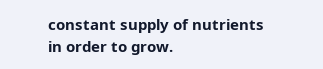constant supply of nutrients in order to grow.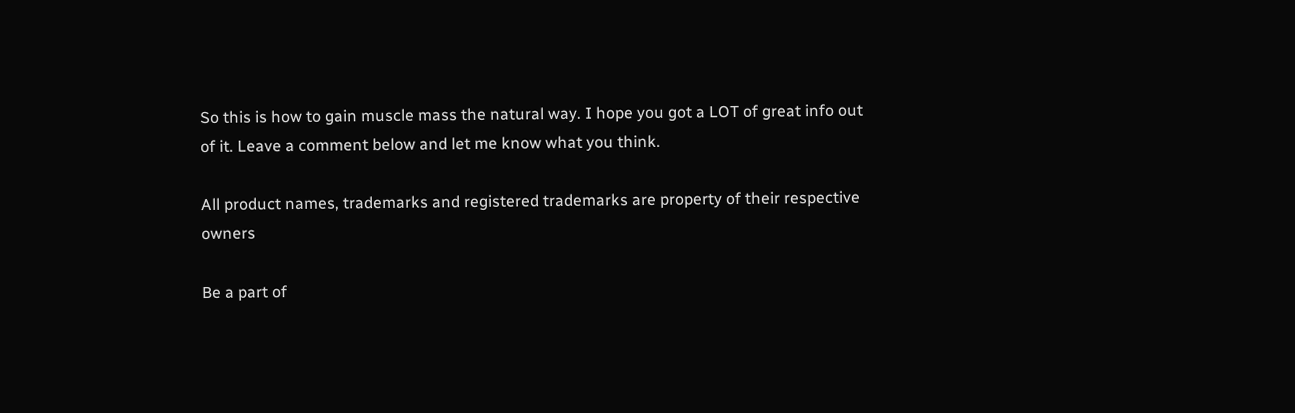So this is how to gain muscle mass the natural way. I hope you got a LOT of great info out of it. Leave a comment below and let me know what you think.

All product names, trademarks and registered trademarks are property of their respective owners

Be a part of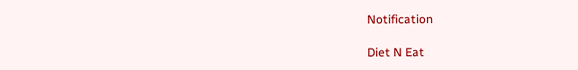Notification

Diet N Eat